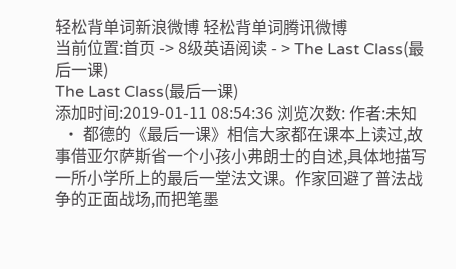轻松背单词新浪微博 轻松背单词腾讯微博
当前位置:首页 -> 8级英语阅读 - > The Last Class(最后一课)
The Last Class(最后一课)
添加时间:2019-01-11 08:54:36 浏览次数: 作者:未知
  • 都德的《最后一课》相信大家都在课本上读过,故事借亚尔萨斯省一个小孩小弗朗士的自述,具体地描写一所小学所上的最后一堂法文课。作家回避了普法战争的正面战场,而把笔墨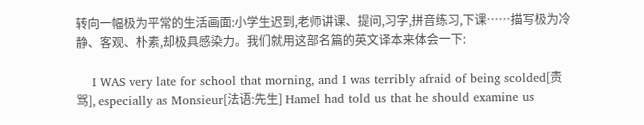转向一幅极为平常的生活画面:小学生迟到,老师讲课、提问,习字,拼音练习,下课……描写极为冷静、客观、朴素,却极具感染力。我们就用这部名篇的英文译本来体会一下:

    I WAS very late for school that morning, and I was terribly afraid of being scolded[责骂], especially as Monsieur[法语:先生] Hamel had told us that he should examine us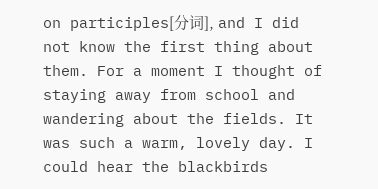on participles[分词], and I did not know the first thing about them. For a moment I thought of staying away from school and wandering about the fields. It was such a warm, lovely day. I could hear the blackbirds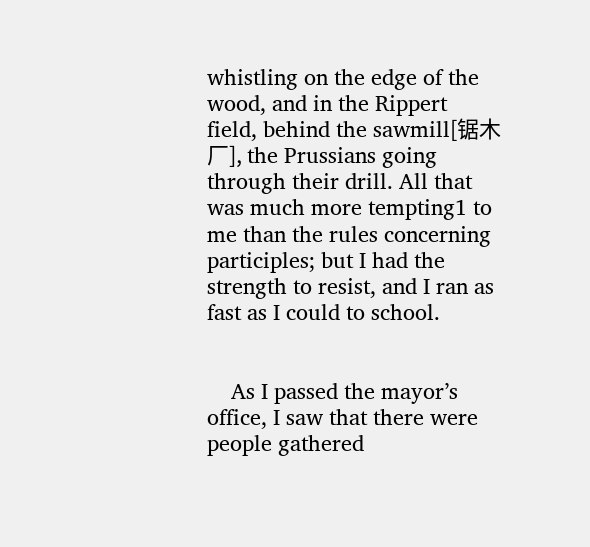whistling on the edge of the wood, and in the Rippert field, behind the sawmill[锯木厂], the Prussians going through their drill. All that was much more tempting1 to me than the rules concerning participles; but I had the strength to resist, and I ran as fast as I could to school.


    As I passed the mayor’s office, I saw that there were people gathered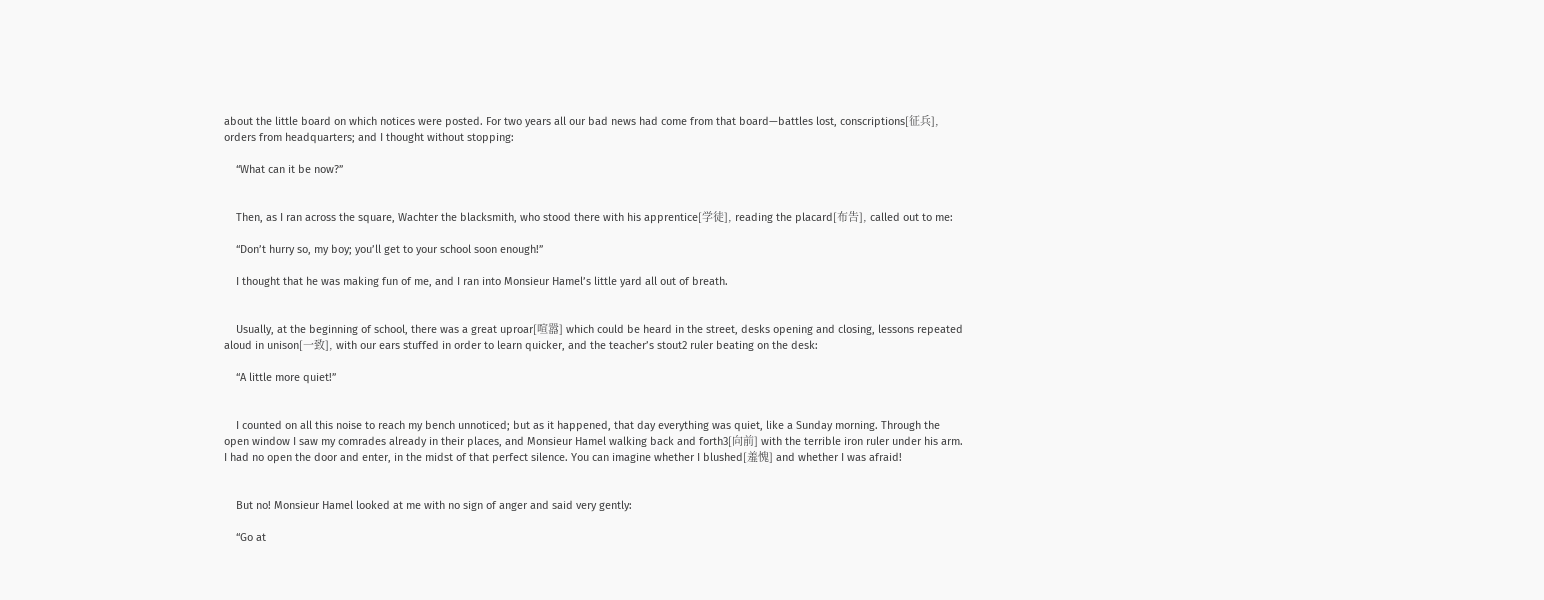about the little board on which notices were posted. For two years all our bad news had come from that board—battles lost, conscriptions[征兵], orders from headquarters; and I thought without stopping:

    “What can it be now?”


    Then, as I ran across the square, Wachter the blacksmith, who stood there with his apprentice[学徒], reading the placard[布告], called out to me:

    “Don’t hurry so, my boy; you’ll get to your school soon enough!”

    I thought that he was making fun of me, and I ran into Monsieur Hamel’s little yard all out of breath.


    Usually, at the beginning of school, there was a great uproar[喧嚣] which could be heard in the street, desks opening and closing, lessons repeated aloud in unison[一致], with our ears stuffed in order to learn quicker, and the teacher’s stout2 ruler beating on the desk:

    “A little more quiet!”


    I counted on all this noise to reach my bench unnoticed; but as it happened, that day everything was quiet, like a Sunday morning. Through the open window I saw my comrades already in their places, and Monsieur Hamel walking back and forth3[向前] with the terrible iron ruler under his arm. I had no open the door and enter, in the midst of that perfect silence. You can imagine whether I blushed[羞愧] and whether I was afraid!


    But no! Monsieur Hamel looked at me with no sign of anger and said very gently:

    “Go at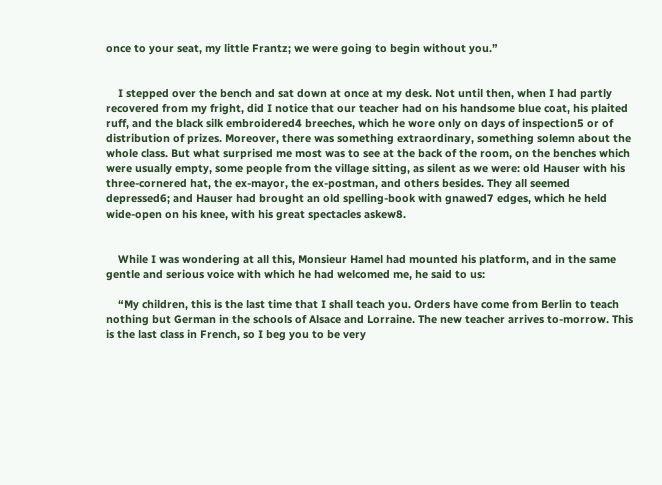once to your seat, my little Frantz; we were going to begin without you.”


    I stepped over the bench and sat down at once at my desk. Not until then, when I had partly recovered from my fright, did I notice that our teacher had on his handsome blue coat, his plaited ruff, and the black silk embroidered4 breeches, which he wore only on days of inspection5 or of distribution of prizes. Moreover, there was something extraordinary, something solemn about the whole class. But what surprised me most was to see at the back of the room, on the benches which were usually empty, some people from the village sitting, as silent as we were: old Hauser with his three-cornered hat, the ex-mayor, the ex-postman, and others besides. They all seemed depressed6; and Hauser had brought an old spelling-book with gnawed7 edges, which he held wide-open on his knee, with his great spectacles askew8.


    While I was wondering at all this, Monsieur Hamel had mounted his platform, and in the same gentle and serious voice with which he had welcomed me, he said to us:

    “My children, this is the last time that I shall teach you. Orders have come from Berlin to teach nothing but German in the schools of Alsace and Lorraine. The new teacher arrives to-morrow. This is the last class in French, so I beg you to be very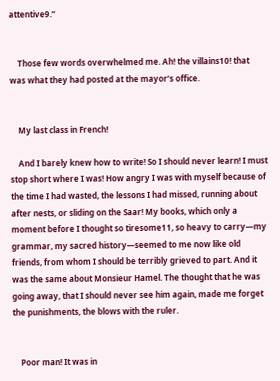attentive9.”


    Those few words overwhelmed me. Ah! the villains10! that was what they had posted at the mayor’s office.


    My last class in French!

    And I barely knew how to write! So I should never learn! I must stop short where I was! How angry I was with myself because of the time I had wasted, the lessons I had missed, running about after nests, or sliding on the Saar! My books, which only a moment before I thought so tiresome11, so heavy to carry—my grammar, my sacred history—seemed to me now like old friends, from whom I should be terribly grieved to part. And it was the same about Monsieur Hamel. The thought that he was going away, that I should never see him again, made me forget the punishments, the blows with the ruler.


    Poor man! It was in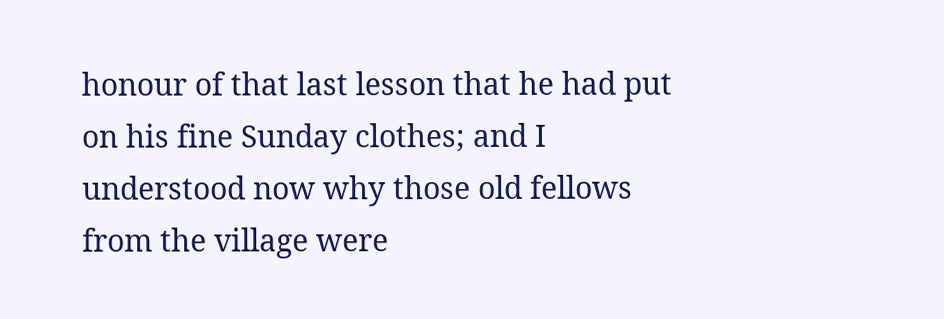honour of that last lesson that he had put on his fine Sunday clothes; and I understood now why those old fellows from the village were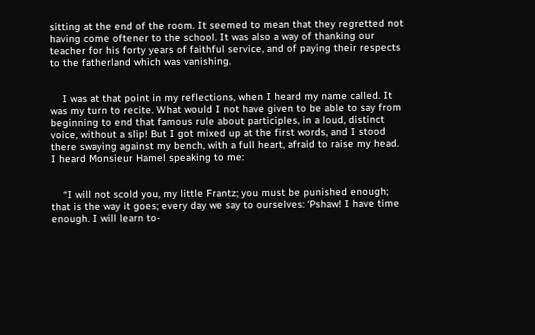sitting at the end of the room. It seemed to mean that they regretted not having come oftener to the school. It was also a way of thanking our teacher for his forty years of faithful service, and of paying their respects to the fatherland which was vanishing.


    I was at that point in my reflections, when I heard my name called. It was my turn to recite. What would I not have given to be able to say from beginning to end that famous rule about participles, in a loud, distinct voice, without a slip! But I got mixed up at the first words, and I stood there swaying against my bench, with a full heart, afraid to raise my head. I heard Monsieur Hamel speaking to me:


    “I will not scold you, my little Frantz; you must be punished enough; that is the way it goes; every day we say to ourselves: ‘Pshaw! I have time enough. I will learn to-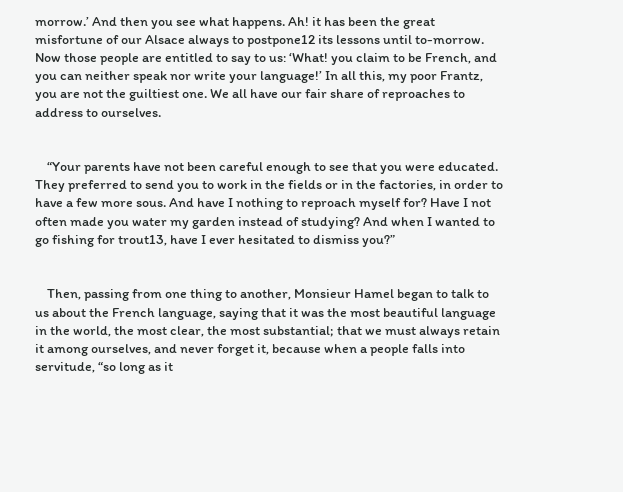morrow.’ And then you see what happens. Ah! it has been the great misfortune of our Alsace always to postpone12 its lessons until to-morrow. Now those people are entitled to say to us: ‘What! you claim to be French, and you can neither speak nor write your language!’ In all this, my poor Frantz, you are not the guiltiest one. We all have our fair share of reproaches to address to ourselves.


    “Your parents have not been careful enough to see that you were educated. They preferred to send you to work in the fields or in the factories, in order to have a few more sous. And have I nothing to reproach myself for? Have I not often made you water my garden instead of studying? And when I wanted to go fishing for trout13, have I ever hesitated to dismiss you?”


    Then, passing from one thing to another, Monsieur Hamel began to talk to us about the French language, saying that it was the most beautiful language in the world, the most clear, the most substantial; that we must always retain it among ourselves, and never forget it, because when a people falls into servitude, “so long as it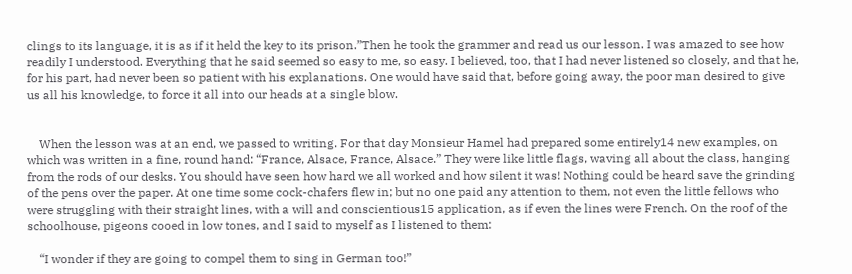clings to its language, it is as if it held the key to its prison.”Then he took the grammer and read us our lesson. I was amazed to see how readily I understood. Everything that he said seemed so easy to me, so easy. I believed, too, that I had never listened so closely, and that he, for his part, had never been so patient with his explanations. One would have said that, before going away, the poor man desired to give us all his knowledge, to force it all into our heads at a single blow.


    When the lesson was at an end, we passed to writing. For that day Monsieur Hamel had prepared some entirely14 new examples, on which was written in a fine, round hand: “France, Alsace, France, Alsace.” They were like little flags, waving all about the class, hanging from the rods of our desks. You should have seen how hard we all worked and how silent it was! Nothing could be heard save the grinding of the pens over the paper. At one time some cock-chafers flew in; but no one paid any attention to them, not even the little fellows who were struggling with their straight lines, with a will and conscientious15 application, as if even the lines were French. On the roof of the schoolhouse, pigeons cooed in low tones, and I said to myself as I listened to them:

    “I wonder if they are going to compel them to sing in German too!”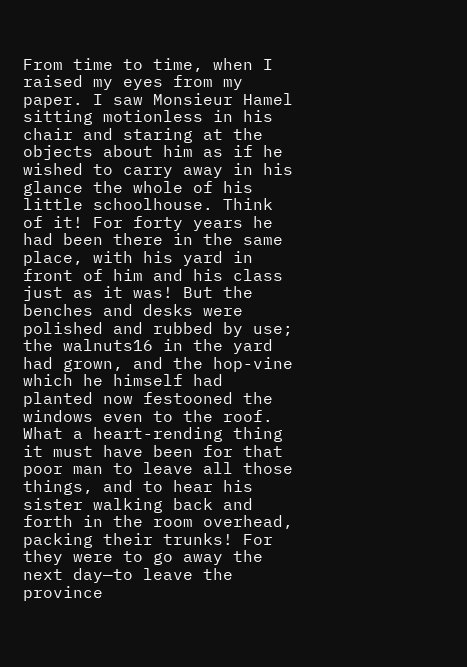From time to time, when I raised my eyes from my paper. I saw Monsieur Hamel sitting motionless in his chair and staring at the objects about him as if he wished to carry away in his glance the whole of his little schoolhouse. Think of it! For forty years he had been there in the same place, with his yard in front of him and his class just as it was! But the benches and desks were polished and rubbed by use; the walnuts16 in the yard had grown, and the hop-vine which he himself had planted now festooned the windows even to the roof. What a heart-rending thing it must have been for that poor man to leave all those things, and to hear his sister walking back and forth in the room overhead, packing their trunks! For they were to go away the next day—to leave the province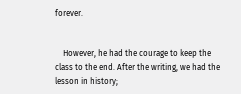forever.


    However, he had the courage to keep the class to the end. After the writing, we had the lesson in history;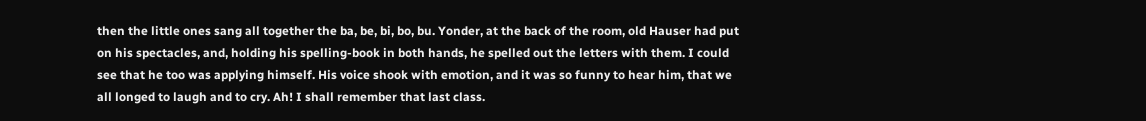then the little ones sang all together the ba, be, bi, bo, bu. Yonder, at the back of the room, old Hauser had put on his spectacles, and, holding his spelling-book in both hands, he spelled out the letters with them. I could see that he too was applying himself. His voice shook with emotion, and it was so funny to hear him, that we all longed to laugh and to cry. Ah! I shall remember that last class.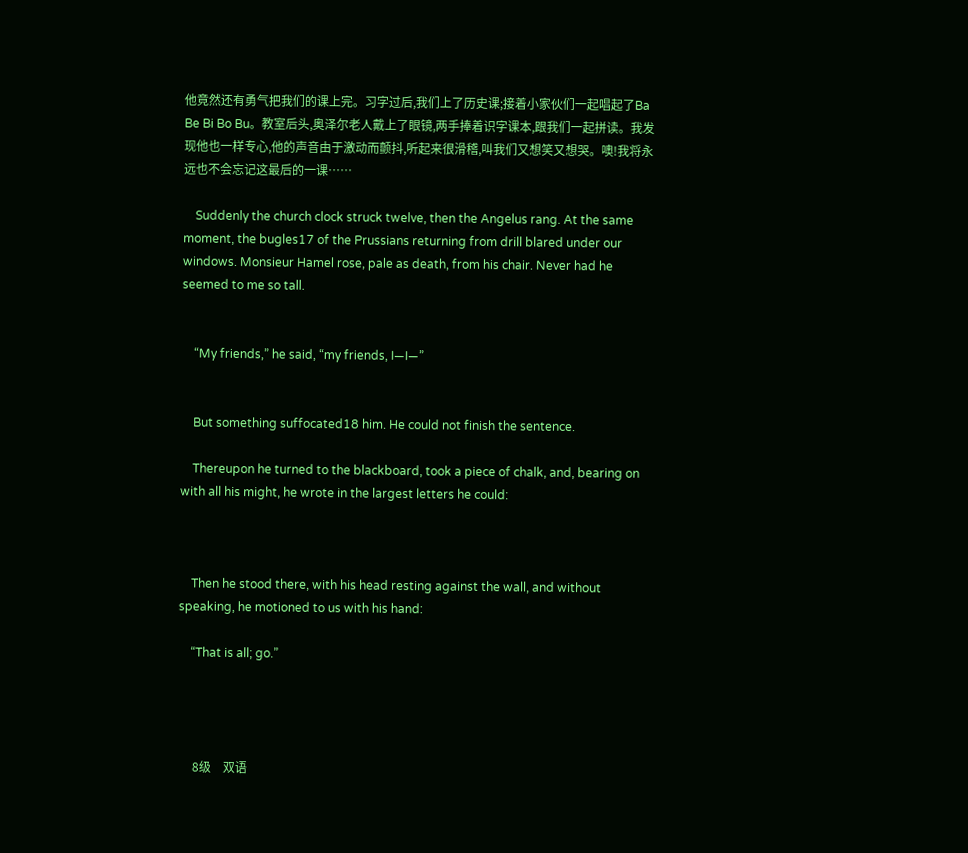他竟然还有勇气把我们的课上完。习字过后,我们上了历史课;接着小家伙们一起唱起了Ba Be Bi Bo Bu。教室后头,奥泽尔老人戴上了眼镜,两手捧着识字课本,跟我们一起拼读。我发现他也一样专心,他的声音由于激动而颤抖,听起来很滑稽,叫我们又想笑又想哭。噢!我将永远也不会忘记这最后的一课……

    Suddenly the church clock struck twelve, then the Angelus rang. At the same moment, the bugles17 of the Prussians returning from drill blared under our windows. Monsieur Hamel rose, pale as death, from his chair. Never had he seemed to me so tall.


    “My friends,” he said, “my friends, I—I—”


    But something suffocated18 him. He could not finish the sentence.

    Thereupon he turned to the blackboard, took a piece of chalk, and, bearing on with all his might, he wrote in the largest letters he could:



    Then he stood there, with his head resting against the wall, and without speaking, he motioned to us with his hand:

    “That is all; go.”




     8级    双语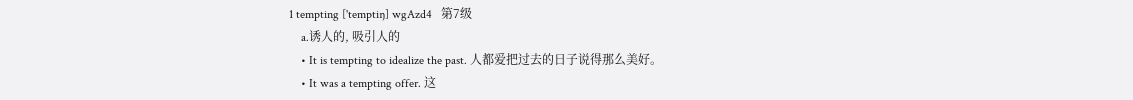1 tempting ['temptiŋ] wgAzd4   第7级
    a.诱人的, 吸引人的
    • It is tempting to idealize the past. 人都爱把过去的日子说得那么美好。
    • It was a tempting offer. 这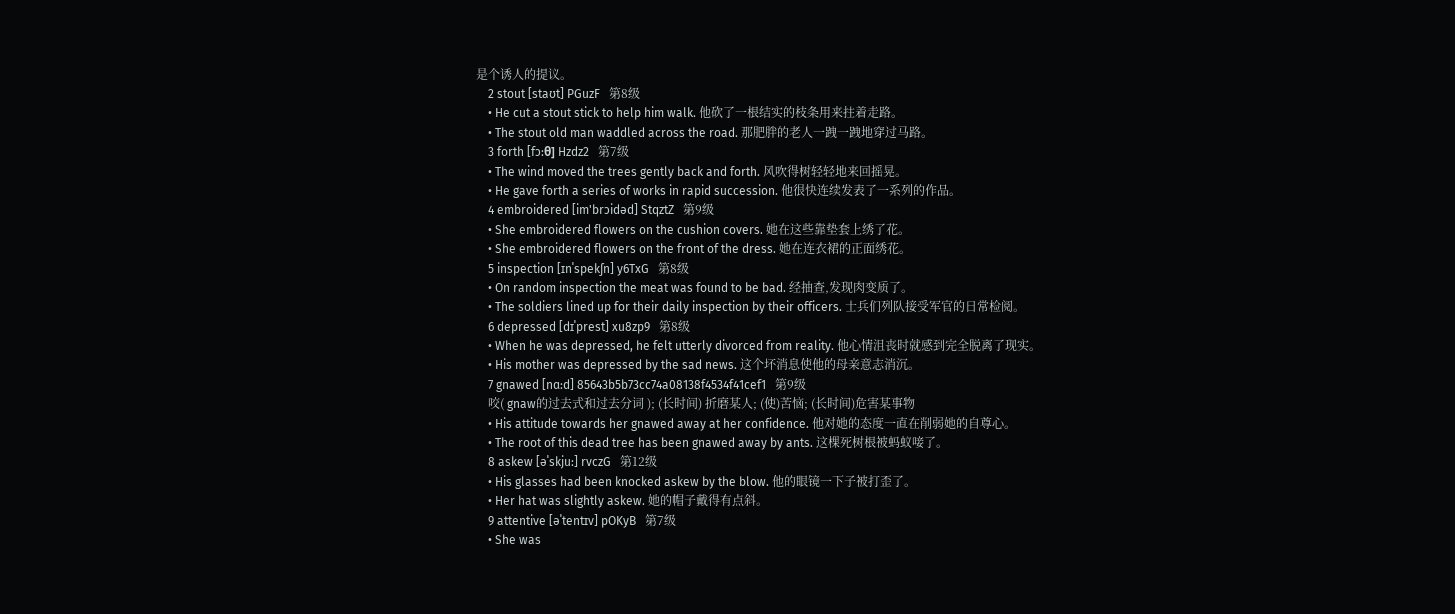是个诱人的提议。
    2 stout [staʊt] PGuzF   第8级
    • He cut a stout stick to help him walk. 他砍了一根结实的枝条用来拄着走路。
    • The stout old man waddled across the road. 那肥胖的老人一跩一跩地穿过马路。
    3 forth [fɔ:θ] Hzdz2   第7级
    • The wind moved the trees gently back and forth. 风吹得树轻轻地来回摇晃。
    • He gave forth a series of works in rapid succession. 他很快连续发表了一系列的作品。
    4 embroidered [im'brɔidəd] StqztZ   第9级
    • She embroidered flowers on the cushion covers. 她在这些靠垫套上绣了花。
    • She embroidered flowers on the front of the dress. 她在连衣裙的正面绣花。
    5 inspection [ɪnˈspekʃn] y6TxG   第8级
    • On random inspection the meat was found to be bad. 经抽查,发现肉变质了。
    • The soldiers lined up for their daily inspection by their officers. 士兵们列队接受军官的日常检阅。
    6 depressed [dɪˈprest] xu8zp9   第8级
    • When he was depressed, he felt utterly divorced from reality. 他心情沮丧时就感到完全脱离了现实。
    • His mother was depressed by the sad news. 这个坏消息使他的母亲意志消沉。
    7 gnawed [nɑ:d] 85643b5b73cc74a08138f4534f41cef1   第9级
    咬( gnaw的过去式和过去分词 ); (长时间) 折磨某人; (使)苦恼; (长时间)危害某事物
    • His attitude towards her gnawed away at her confidence. 他对她的态度一直在削弱她的自尊心。
    • The root of this dead tree has been gnawed away by ants. 这棵死树根被蚂蚁唼了。
    8 askew [əˈskju:] rvczG   第12级
    • His glasses had been knocked askew by the blow. 他的眼镜一下子被打歪了。
    • Her hat was slightly askew. 她的帽子戴得有点斜。
    9 attentive [əˈtentɪv] pOKyB   第7级
    • She was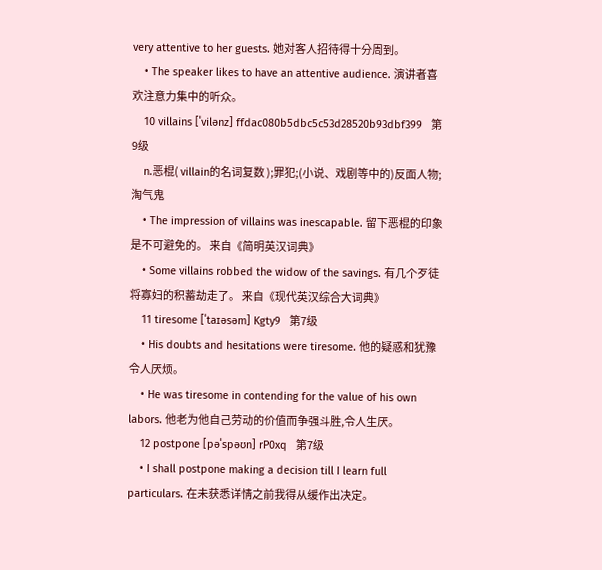very attentive to her guests. 她对客人招待得十分周到。
    • The speaker likes to have an attentive audience. 演讲者喜欢注意力集中的听众。
    10 villains [ˈvilənz] ffdac080b5dbc5c53d28520b93dbf399   第9级
    n.恶棍( villain的名词复数 );罪犯;(小说、戏剧等中的)反面人物;淘气鬼
    • The impression of villains was inescapable. 留下恶棍的印象是不可避免的。 来自《简明英汉词典》
    • Some villains robbed the widow of the savings. 有几个歹徒将寡妇的积蓄劫走了。 来自《现代英汉综合大词典》
    11 tiresome [ˈtaɪəsəm] Kgty9   第7级
    • His doubts and hesitations were tiresome. 他的疑惑和犹豫令人厌烦。
    • He was tiresome in contending for the value of his own labors. 他老为他自己劳动的价值而争强斗胜,令人生厌。
    12 postpone [pəˈspəʊn] rP0xq   第7级
    • I shall postpone making a decision till I learn full particulars. 在未获悉详情之前我得从缓作出决定。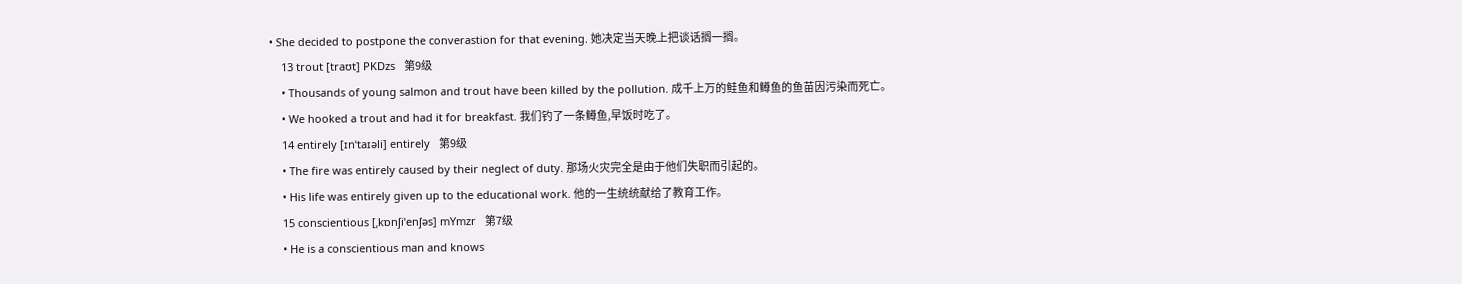• She decided to postpone the converastion for that evening. 她决定当天晚上把谈话搁一搁。
    13 trout [traʊt] PKDzs   第9级
    • Thousands of young salmon and trout have been killed by the pollution. 成千上万的鲑鱼和鳟鱼的鱼苗因污染而死亡。
    • We hooked a trout and had it for breakfast. 我们钓了一条鳟鱼,早饭时吃了。
    14 entirely [ɪnˈtaɪəli] entirely   第9级
    • The fire was entirely caused by their neglect of duty. 那场火灾完全是由于他们失职而引起的。
    • His life was entirely given up to the educational work. 他的一生统统献给了教育工作。
    15 conscientious [ˌkɒnʃiˈenʃəs] mYmzr   第7级
    • He is a conscientious man and knows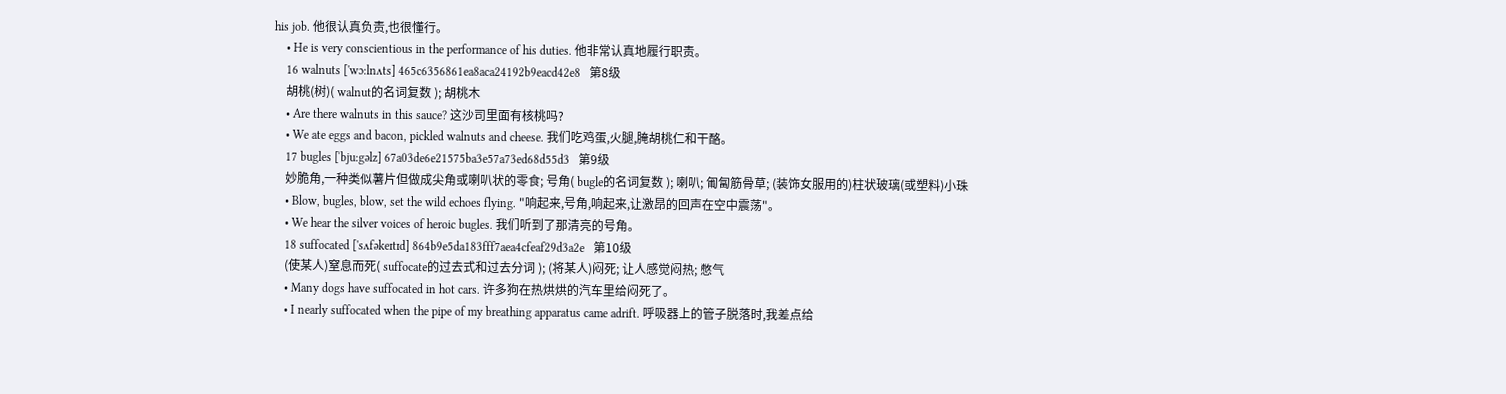his job. 他很认真负责,也很懂行。
    • He is very conscientious in the performance of his duties. 他非常认真地履行职责。
    16 walnuts ['wɔ:lnʌts] 465c6356861ea8aca24192b9eacd42e8   第8级
    胡桃(树)( walnut的名词复数 ); 胡桃木
    • Are there walnuts in this sauce? 这沙司里面有核桃吗?
    • We ate eggs and bacon, pickled walnuts and cheese. 我们吃鸡蛋,火腿,腌胡桃仁和干酪。
    17 bugles [ˈbju:gəlz] 67a03de6e21575ba3e57a73ed68d55d3   第9级
    妙脆角,一种类似薯片但做成尖角或喇叭状的零食; 号角( bugle的名词复数 ); 喇叭; 匍匐筋骨草; (装饰女服用的)柱状玻璃(或塑料)小珠
    • Blow, bugles, blow, set the wild echoes flying. "响起来,号角,响起来,让激昂的回声在空中震荡"。
    • We hear the silver voices of heroic bugles. 我们听到了那清亮的号角。
    18 suffocated ['sʌfəkeɪtɪd] 864b9e5da183fff7aea4cfeaf29d3a2e   第10级
    (使某人)窒息而死( suffocate的过去式和过去分词 ); (将某人)闷死; 让人感觉闷热; 憋气
    • Many dogs have suffocated in hot cars. 许多狗在热烘烘的汽车里给闷死了。
    • I nearly suffocated when the pipe of my breathing apparatus came adrift. 呼吸器上的管子脱落时,我差点给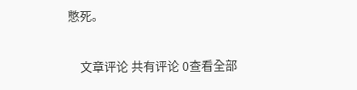憋死。

    文章评论 共有评论 0查看全部